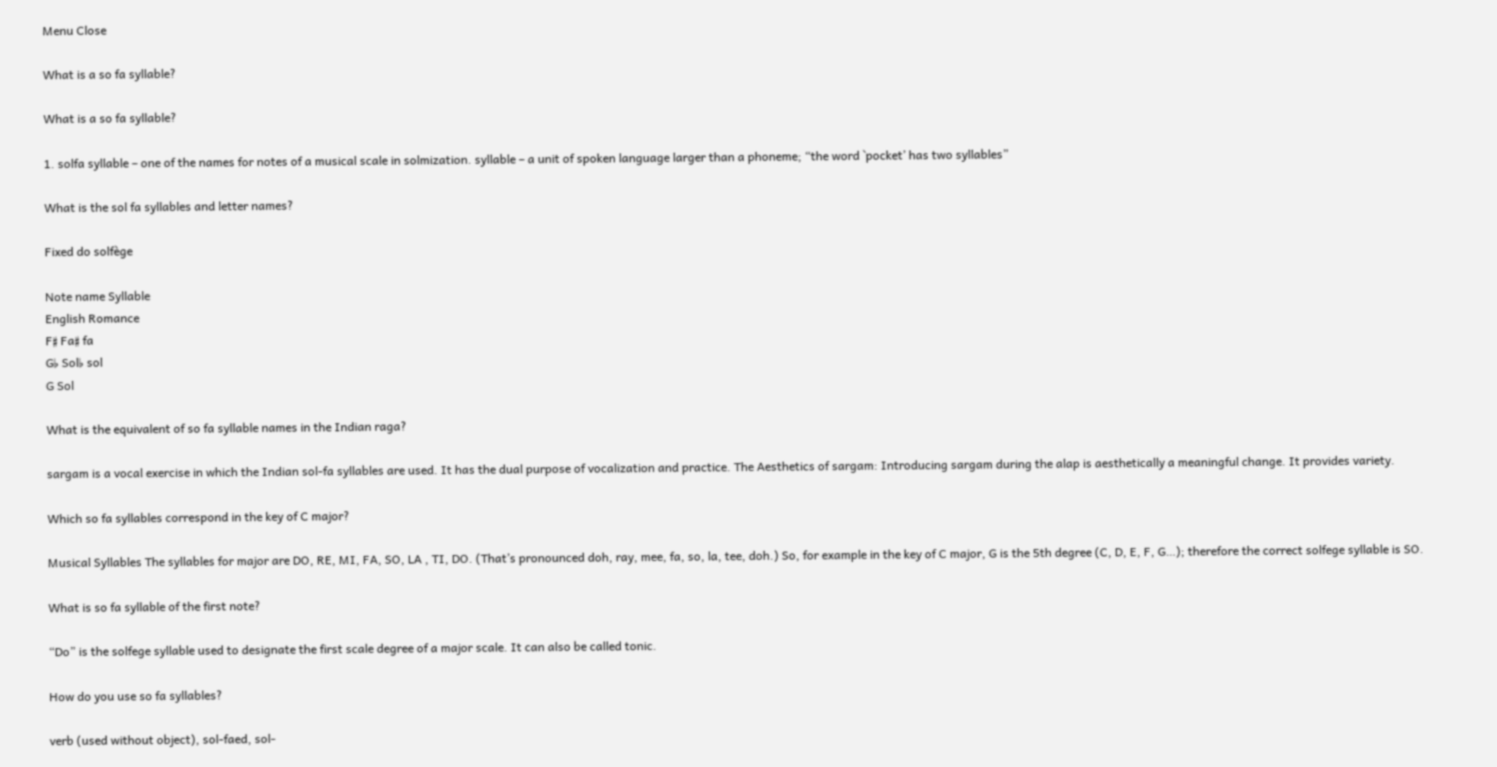Menu Close

What is a so fa syllable?

What is a so fa syllable?

1. solfa syllable – one of the names for notes of a musical scale in solmization. syllable – a unit of spoken language larger than a phoneme; “the word `pocket’ has two syllables”

What is the sol fa syllables and letter names?

Fixed do solfège

Note name Syllable
English Romance
F♯ Fa♯ fa
G♭ Sol♭ sol
G Sol

What is the equivalent of so fa syllable names in the Indian raga?

sargam is a vocal exercise in which the Indian sol-fa syllables are used. It has the dual purpose of vocalization and practice. The Aesthetics of sargam: Introducing sargam during the alap is aesthetically a meaningful change. It provides variety.

Which so fa syllables correspond in the key of C major?

Musical Syllables The syllables for major are DO, RE, MI, FA, SO, LA , TI, DO. (That’s pronounced doh, ray, mee, fa, so, la, tee, doh.) So, for example in the key of C major, G is the 5th degree (C, D, E, F, G…); therefore the correct solfege syllable is SO.

What is so fa syllable of the first note?

“Do” is the solfege syllable used to designate the first scale degree of a major scale. It can also be called tonic.

How do you use so fa syllables?

verb (used without object), sol-faed, sol-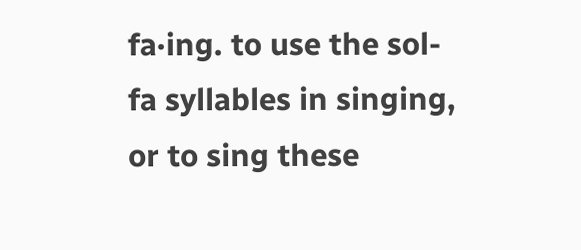fa·ing. to use the sol-fa syllables in singing, or to sing these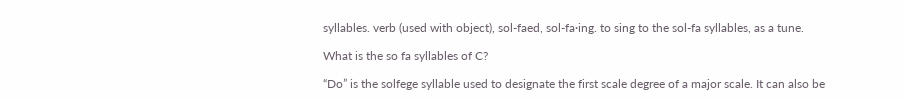syllables. verb (used with object), sol-faed, sol-fa·ing. to sing to the sol-fa syllables, as a tune.

What is the so fa syllables of C?

“Do” is the solfege syllable used to designate the first scale degree of a major scale. It can also be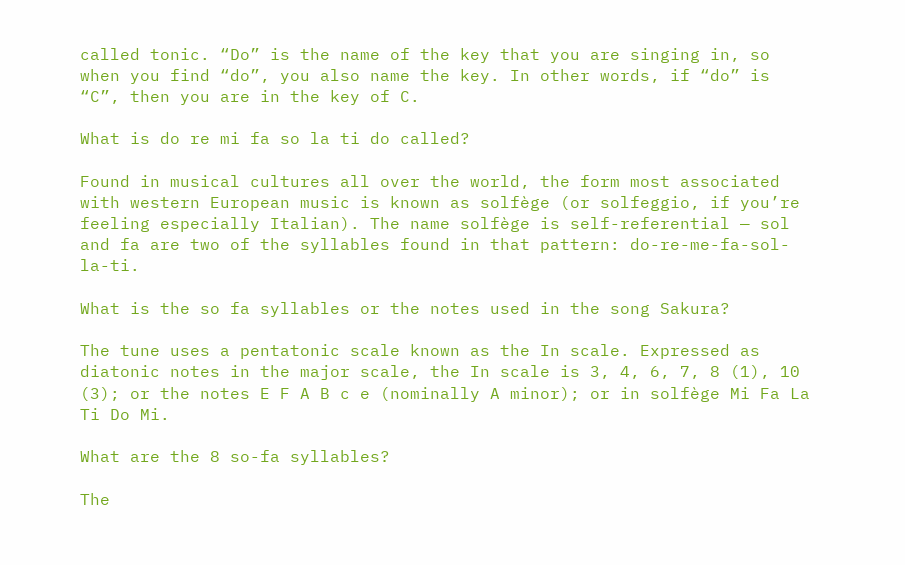called tonic. “Do” is the name of the key that you are singing in, so when you find “do”, you also name the key. In other words, if “do” is “C”, then you are in the key of C.

What is do re mi fa so la ti do called?

Found in musical cultures all over the world, the form most associated with western European music is known as solfège (or solfeggio, if you’re feeling especially Italian). The name solfège is self-referential — sol and fa are two of the syllables found in that pattern: do-re-me-fa-sol-la-ti.

What is the so fa syllables or the notes used in the song Sakura?

The tune uses a pentatonic scale known as the In scale. Expressed as diatonic notes in the major scale, the In scale is 3, 4, 6, 7, 8 (1), 10 (3); or the notes E F A B c e (nominally A minor); or in solfège Mi Fa La Ti Do Mi.

What are the 8 so-fa syllables?

The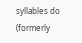syllables do (formerly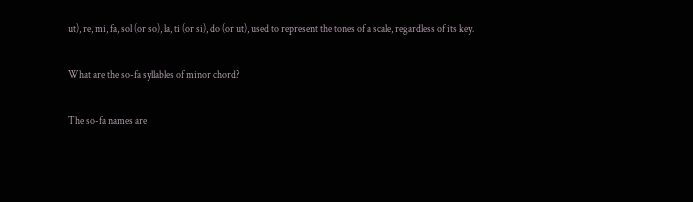ut), re, mi, fa, sol (or so), la, ti (or si), do (or ut), used to represent the tones of a scale, regardless of its key.

What are the so-fa syllables of minor chord?

The so-fa names are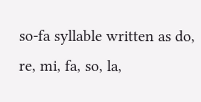so-fa syllable written as do, re, mi, fa, so, la,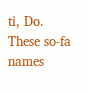ti, Do. These so-fa names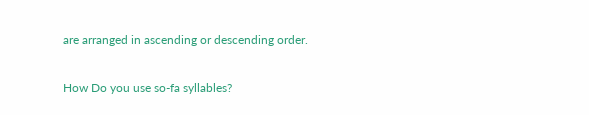are arranged in ascending or descending order.

How Do you use so-fa syllables?